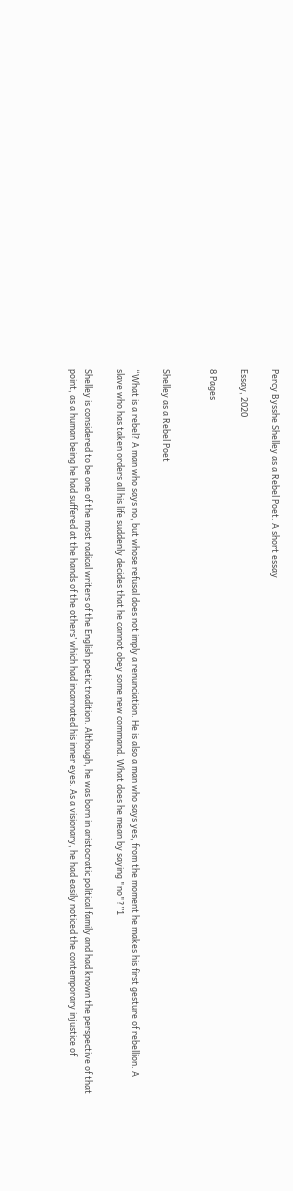Percy Bysshe Shelley as a Rebel Poet. A short essay

Essay, 2020

8 Pages


Shelley as a Rebel Poet

“What is a rebel? A man who says no, but whose refusal does not imply a renunciation. He is also a man who says yes, from the moment he makes his first gesture of rebellion. A slave who has taken orders all his life suddenly decides that he cannot obey some new command. What does he mean by saying "no"?”1

Shelley is considered to be one of the most radical writers of the English poetic tradition. Although, he was born in aristocratic political family and had known the perspective of that point, as a human being he had suffered at the hands of the others’ which had incarnated his inner eyes. As a visionary, he had easily noticed the contemporary injustice of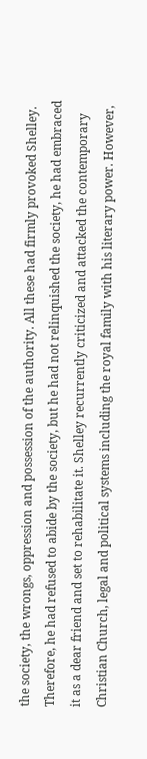the society, the wrongs, oppression and possession of the authority. All these had firmly provoked Shelley. Therefore, he had refused to abide by the society, but he had not relinquished the society, he had embraced it as a dear friend and set to rehabilitate it. Shelley recurrently criticized and attacked the contemporary Christian Church, legal and political systems including the royal family with his literary power. However,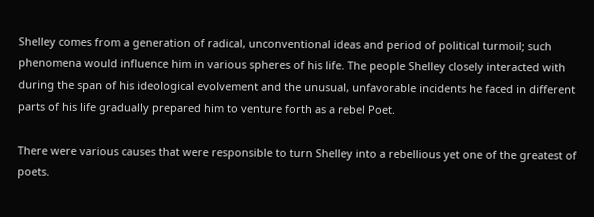Shelley comes from a generation of radical, unconventional ideas and period of political turmoil; such phenomena would influence him in various spheres of his life. The people Shelley closely interacted with during the span of his ideological evolvement and the unusual, unfavorable incidents he faced in different parts of his life gradually prepared him to venture forth as a rebel Poet.

There were various causes that were responsible to turn Shelley into a rebellious yet one of the greatest of poets.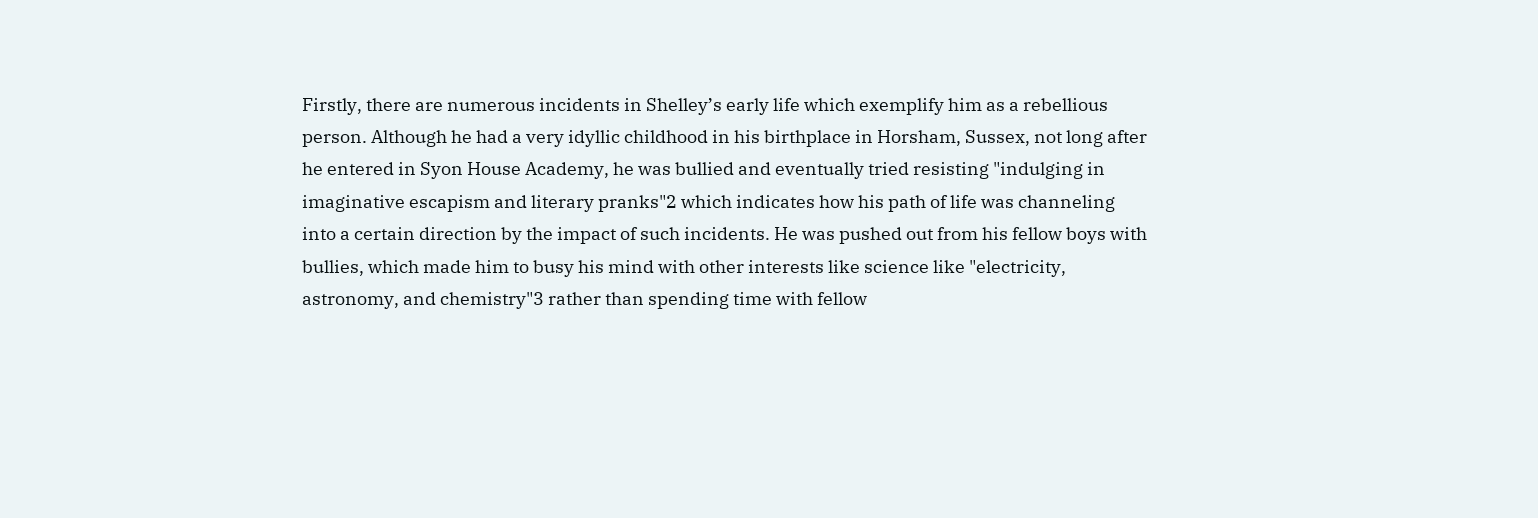Firstly, there are numerous incidents in Shelley’s early life which exemplify him as a rebellious person. Although he had a very idyllic childhood in his birthplace in Horsham, Sussex, not long after he entered in Syon House Academy, he was bullied and eventually tried resisting "indulging in imaginative escapism and literary pranks"2 which indicates how his path of life was channeling into a certain direction by the impact of such incidents. He was pushed out from his fellow boys with bullies, which made him to busy his mind with other interests like science like "electricity, astronomy, and chemistry"3 rather than spending time with fellow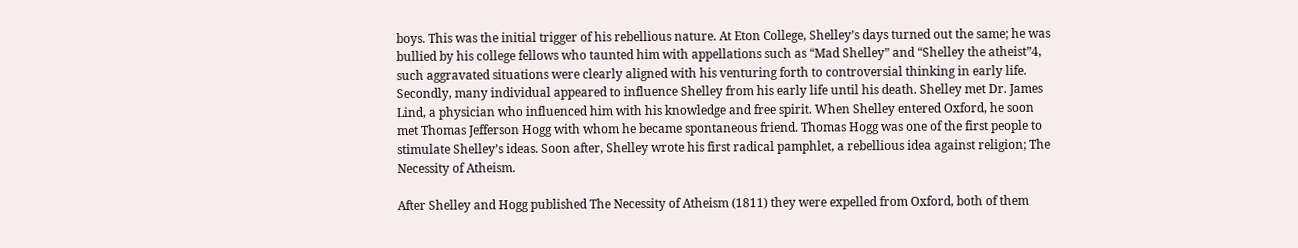boys. This was the initial trigger of his rebellious nature. At Eton College, Shelley’s days turned out the same; he was bullied by his college fellows who taunted him with appellations such as “Mad Shelley” and “Shelley the atheist”4, such aggravated situations were clearly aligned with his venturing forth to controversial thinking in early life. Secondly, many individual appeared to influence Shelley from his early life until his death. Shelley met Dr. James Lind, a physician who influenced him with his knowledge and free spirit. When Shelley entered Oxford, he soon met Thomas Jefferson Hogg with whom he became spontaneous friend. Thomas Hogg was one of the first people to stimulate Shelley’s ideas. Soon after, Shelley wrote his first radical pamphlet, a rebellious idea against religion; The Necessity of Atheism.

After Shelley and Hogg published The Necessity of Atheism (1811) they were expelled from Oxford, both of them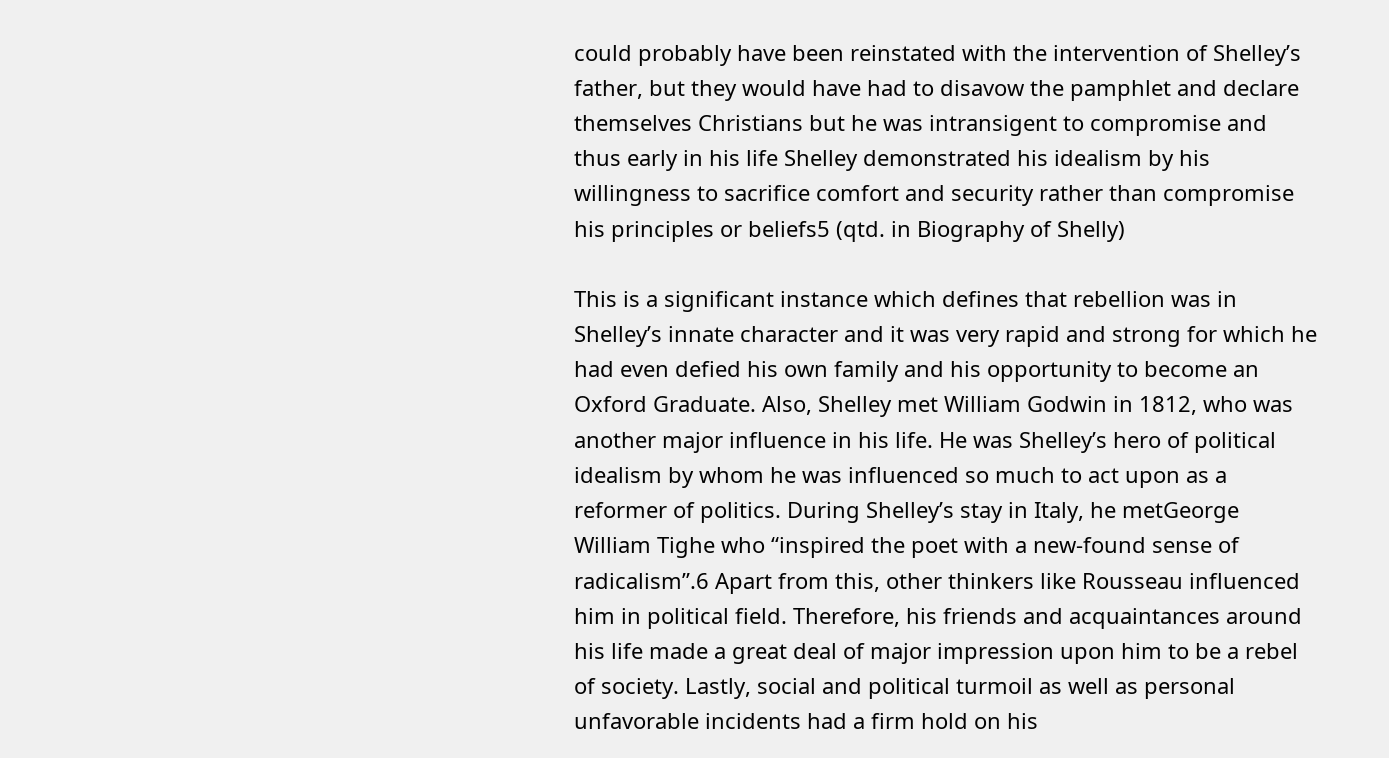could probably have been reinstated with the intervention of Shelley’s father, but they would have had to disavow the pamphlet and declare themselves Christians but he was intransigent to compromise and thus early in his life Shelley demonstrated his idealism by his willingness to sacrifice comfort and security rather than compromise his principles or beliefs5 (qtd. in Biography of Shelly)

This is a significant instance which defines that rebellion was in Shelley’s innate character and it was very rapid and strong for which he had even defied his own family and his opportunity to become an Oxford Graduate. Also, Shelley met William Godwin in 1812, who was another major influence in his life. He was Shelley’s hero of political idealism by whom he was influenced so much to act upon as a reformer of politics. During Shelley’s stay in Italy, he metGeorge William Tighe who “inspired the poet with a new-found sense of radicalism”.6 Apart from this, other thinkers like Rousseau influenced him in political field. Therefore, his friends and acquaintances around his life made a great deal of major impression upon him to be a rebel of society. Lastly, social and political turmoil as well as personal unfavorable incidents had a firm hold on his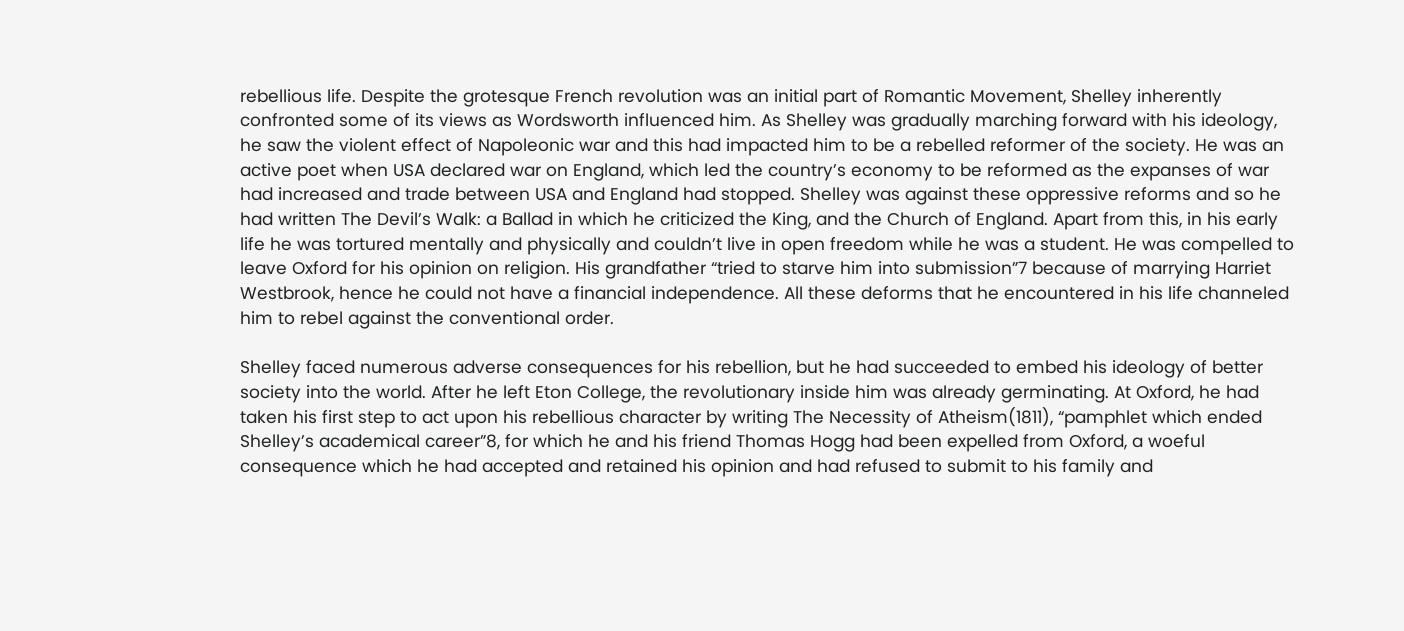rebellious life. Despite the grotesque French revolution was an initial part of Romantic Movement, Shelley inherently confronted some of its views as Wordsworth influenced him. As Shelley was gradually marching forward with his ideology, he saw the violent effect of Napoleonic war and this had impacted him to be a rebelled reformer of the society. He was an active poet when USA declared war on England, which led the country’s economy to be reformed as the expanses of war had increased and trade between USA and England had stopped. Shelley was against these oppressive reforms and so he had written The Devil’s Walk: a Ballad in which he criticized the King, and the Church of England. Apart from this, in his early life he was tortured mentally and physically and couldn’t live in open freedom while he was a student. He was compelled to leave Oxford for his opinion on religion. His grandfather “tried to starve him into submission”7 because of marrying Harriet Westbrook, hence he could not have a financial independence. All these deforms that he encountered in his life channeled him to rebel against the conventional order.

Shelley faced numerous adverse consequences for his rebellion, but he had succeeded to embed his ideology of better society into the world. After he left Eton College, the revolutionary inside him was already germinating. At Oxford, he had taken his first step to act upon his rebellious character by writing The Necessity of Atheism(1811), “pamphlet which ended Shelley’s academical career”8, for which he and his friend Thomas Hogg had been expelled from Oxford, a woeful consequence which he had accepted and retained his opinion and had refused to submit to his family and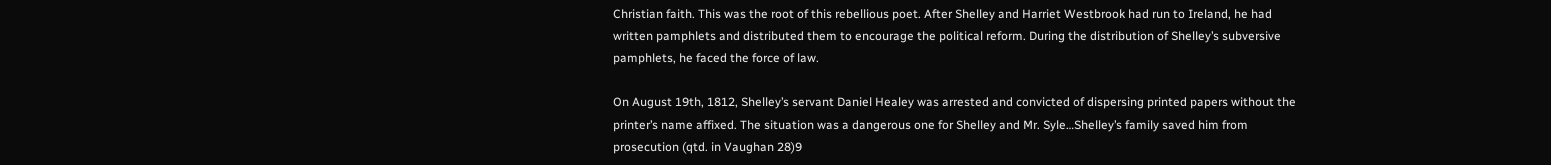Christian faith. This was the root of this rebellious poet. After Shelley and Harriet Westbrook had run to Ireland, he had written pamphlets and distributed them to encourage the political reform. During the distribution of Shelley’s subversive pamphlets, he faced the force of law.

On August 19th, 1812, Shelley’s servant Daniel Healey was arrested and convicted of dispersing printed papers without the printer’s name affixed. The situation was a dangerous one for Shelley and Mr. Syle…Shelley’s family saved him from prosecution (qtd. in Vaughan 28)9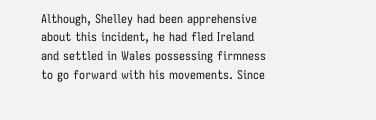Although, Shelley had been apprehensive about this incident, he had fled Ireland and settled in Wales possessing firmness to go forward with his movements. Since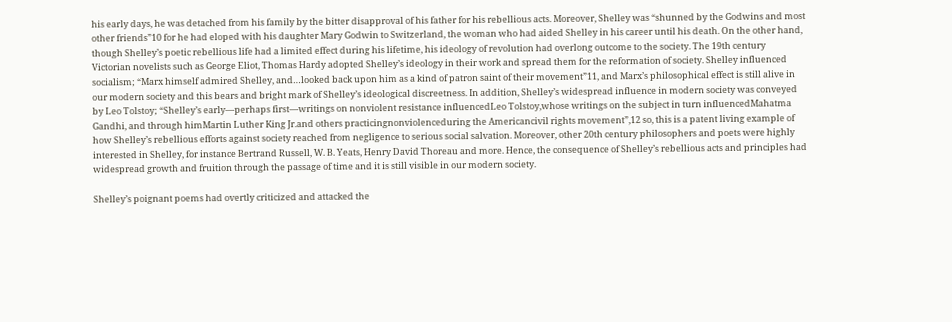his early days, he was detached from his family by the bitter disapproval of his father for his rebellious acts. Moreover, Shelley was “shunned by the Godwins and most other friends”10 for he had eloped with his daughter Mary Godwin to Switzerland, the woman who had aided Shelley in his career until his death. On the other hand, though Shelley’s poetic rebellious life had a limited effect during his lifetime, his ideology of revolution had overlong outcome to the society. The 19th century Victorian novelists such as George Eliot, Thomas Hardy adopted Shelley’s ideology in their work and spread them for the reformation of society. Shelley influenced socialism; “Marx himself admired Shelley, and…looked back upon him as a kind of patron saint of their movement”11, and Marx’s philosophical effect is still alive in our modern society and this bears and bright mark of Shelley’s ideological discreetness. In addition, Shelley’s widespread influence in modern society was conveyed by Leo Tolstoy; “Shelley’s early—perhaps first—writings on nonviolent resistance influencedLeo Tolstoy,whose writings on the subject in turn influencedMahatma Gandhi, and through himMartin Luther King Jr.and others practicingnonviolenceduring the Americancivil rights movement”,12 so, this is a patent living example of how Shelley’s rebellious efforts against society reached from negligence to serious social salvation. Moreover, other 20th century philosophers and poets were highly interested in Shelley, for instance Bertrand Russell, W. B. Yeats, Henry David Thoreau and more. Hence, the consequence of Shelley’s rebellious acts and principles had widespread growth and fruition through the passage of time and it is still visible in our modern society.

Shelley’s poignant poems had overtly criticized and attacked the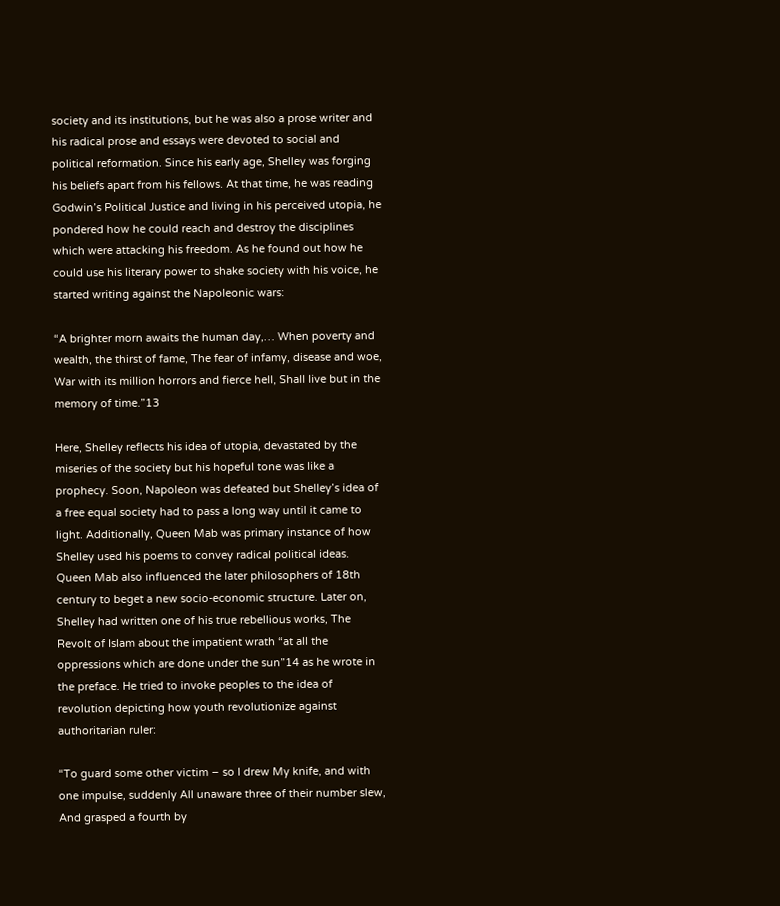society and its institutions, but he was also a prose writer and his radical prose and essays were devoted to social and political reformation. Since his early age, Shelley was forging his beliefs apart from his fellows. At that time, he was reading Godwin’s Political Justice and living in his perceived utopia, he pondered how he could reach and destroy the disciplines which were attacking his freedom. As he found out how he could use his literary power to shake society with his voice, he started writing against the Napoleonic wars:

“A brighter morn awaits the human day,… When poverty and wealth, the thirst of fame, The fear of infamy, disease and woe, War with its million horrors and fierce hell, Shall live but in the memory of time.”13

Here, Shelley reflects his idea of utopia, devastated by the miseries of the society but his hopeful tone was like a prophecy. Soon, Napoleon was defeated but Shelley’s idea of a free equal society had to pass a long way until it came to light. Additionally, Queen Mab was primary instance of how Shelley used his poems to convey radical political ideas. Queen Mab also influenced the later philosophers of 18th century to beget a new socio-economic structure. Later on, Shelley had written one of his true rebellious works, The Revolt of Islam about the impatient wrath “at all the oppressions which are done under the sun”14 as he wrote in the preface. He tried to invoke peoples to the idea of revolution depicting how youth revolutionize against authoritarian ruler:

“To guard some other victim – so I drew My knife, and with one impulse, suddenly All unaware three of their number slew, And grasped a fourth by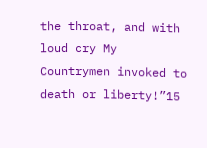the throat, and with loud cry My Countrymen invoked to death or liberty!”15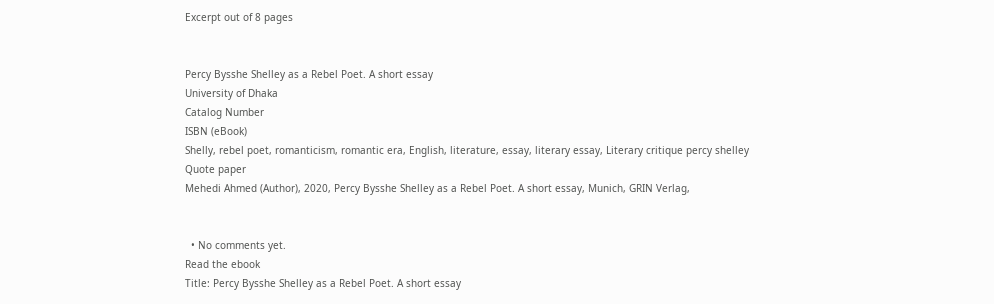Excerpt out of 8 pages


Percy Bysshe Shelley as a Rebel Poet. A short essay
University of Dhaka
Catalog Number
ISBN (eBook)
Shelly, rebel poet, romanticism, romantic era, English, literature, essay, literary essay, Literary critique percy shelley
Quote paper
Mehedi Ahmed (Author), 2020, Percy Bysshe Shelley as a Rebel Poet. A short essay, Munich, GRIN Verlag,


  • No comments yet.
Read the ebook
Title: Percy Bysshe Shelley as a Rebel Poet. A short essay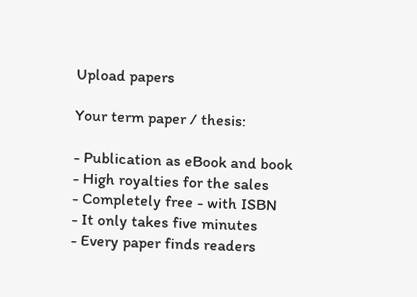Upload papers

Your term paper / thesis:

- Publication as eBook and book
- High royalties for the sales
- Completely free - with ISBN
- It only takes five minutes
- Every paper finds readers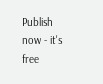Publish now - it's free